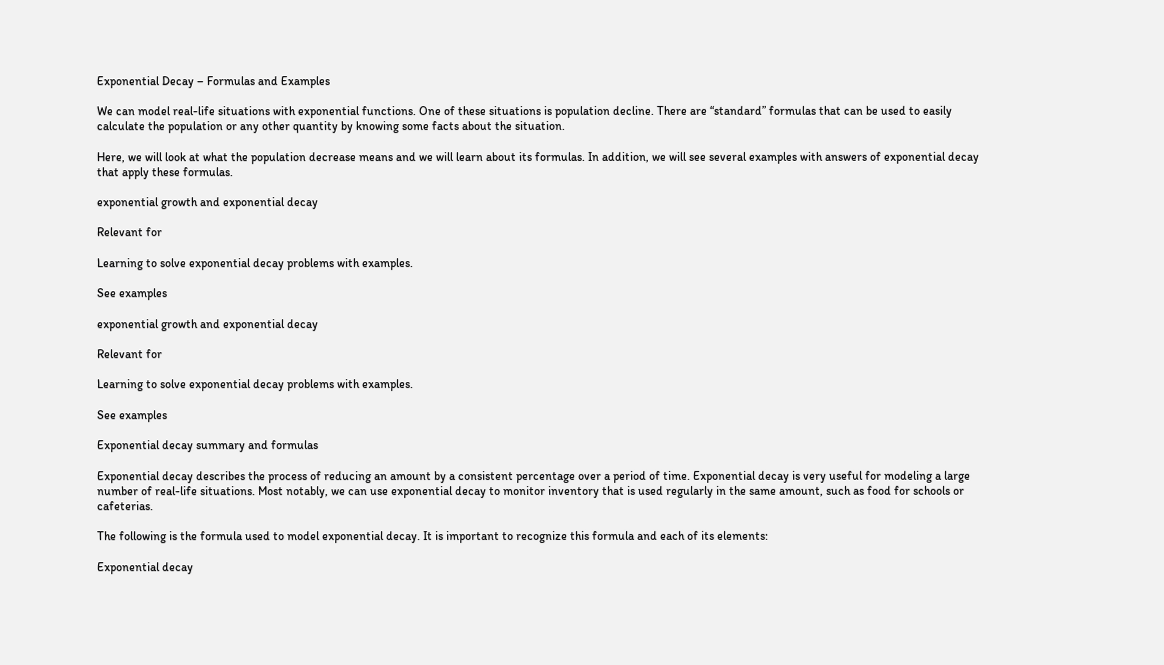Exponential Decay – Formulas and Examples

We can model real-life situations with exponential functions. One of these situations is population decline. There are “standard” formulas that can be used to easily calculate the population or any other quantity by knowing some facts about the situation.

Here, we will look at what the population decrease means and we will learn about its formulas. In addition, we will see several examples with answers of exponential decay that apply these formulas.

exponential growth and exponential decay

Relevant for

Learning to solve exponential decay problems with examples.

See examples

exponential growth and exponential decay

Relevant for

Learning to solve exponential decay problems with examples.

See examples

Exponential decay summary and formulas

Exponential decay describes the process of reducing an amount by a consistent percentage over a period of time. Exponential decay is very useful for modeling a large number of real-life situations. Most notably, we can use exponential decay to monitor inventory that is used regularly in the same amount, such as food for schools or cafeterias.

The following is the formula used to model exponential decay. It is important to recognize this formula and each of its elements:

Exponential decay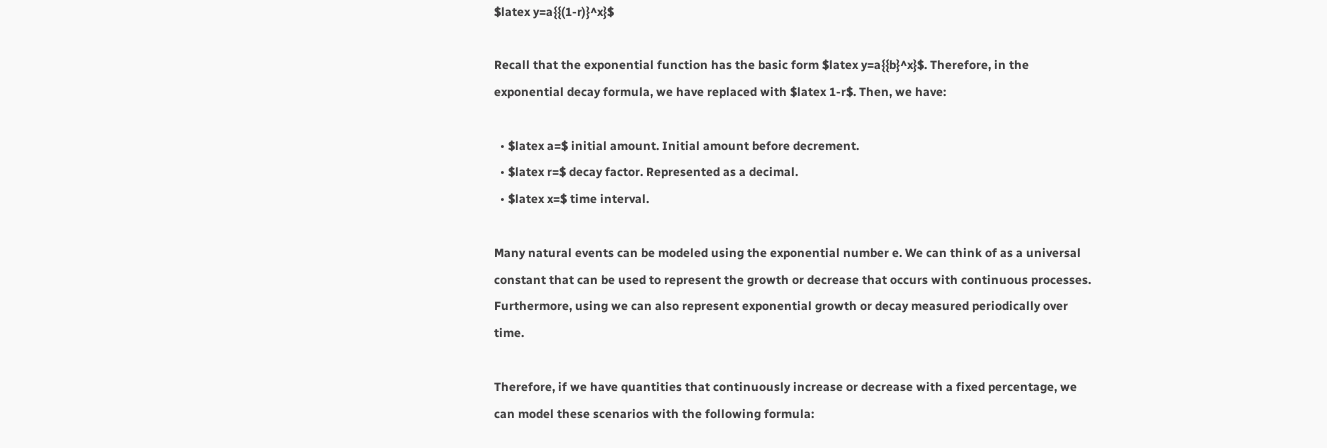$latex y=a{{(1-r)}^x}$

Recall that the exponential function has the basic form $latex y=a{{b}^x}$. Therefore, in the exponential decay formula, we have replaced with $latex 1-r$. Then, we have:

  • $latex a=$ initial amount. Initial amount before decrement.
  • $latex r=$ decay factor. Represented as a decimal.
  • $latex x=$ time interval.

Many natural events can be modeled using the exponential number e. We can think of as a universal constant that can be used to represent the growth or decrease that occurs with continuous processes. Furthermore, using we can also represent exponential growth or decay measured periodically over time.

Therefore, if we have quantities that continuously increase or decrease with a fixed percentage, we can model these scenarios with the following formula: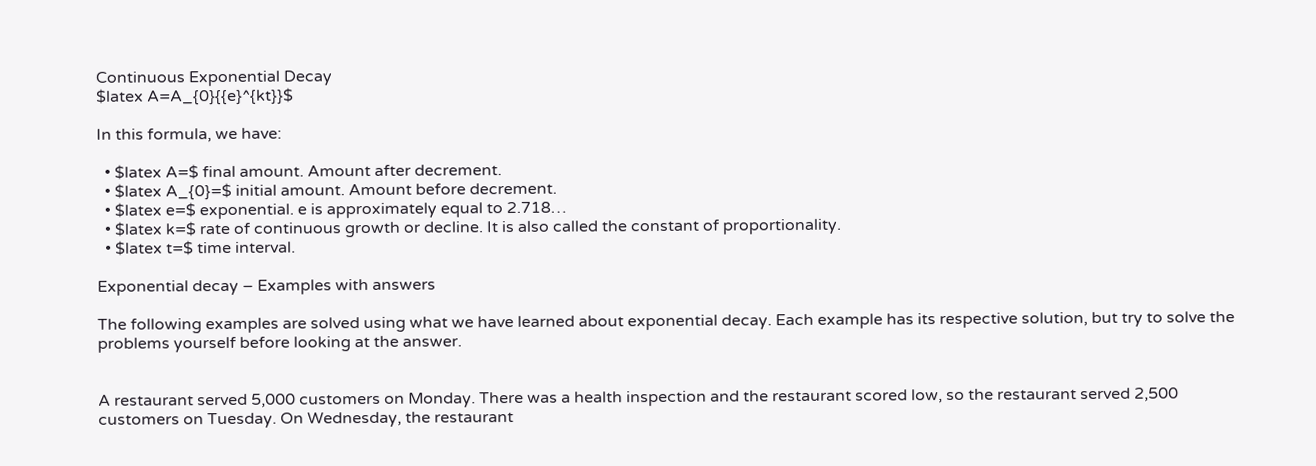Continuous Exponential Decay
$latex A=A_{0}{{e}^{kt}}$

In this formula, we have:

  • $latex A=$ final amount. Amount after decrement.
  • $latex A_{0}=$ initial amount. Amount before decrement.
  • $latex e=$ exponential. e is approximately equal to 2.718…
  • $latex k=$ rate of continuous growth or decline. It is also called the constant of proportionality.
  • $latex t=$ time interval.

Exponential decay – Examples with answers

The following examples are solved using what we have learned about exponential decay. Each example has its respective solution, but try to solve the problems yourself before looking at the answer.


A restaurant served 5,000 customers on Monday. There was a health inspection and the restaurant scored low, so the restaurant served 2,500 customers on Tuesday. On Wednesday, the restaurant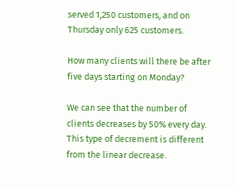served 1,250 customers, and on Thursday only 625 customers.

How many clients will there be after five days starting on Monday?

We can see that the number of clients decreases by 50% every day. This type of decrement is different from the linear decrease.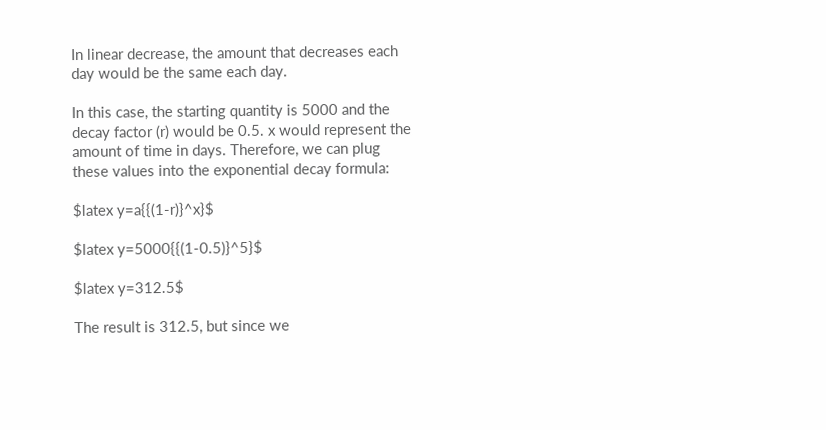In linear decrease, the amount that decreases each day would be the same each day.

In this case, the starting quantity is 5000 and the decay factor (r) would be 0.5. x would represent the amount of time in days. Therefore, we can plug these values into the exponential decay formula:

$latex y=a{{(1-r)}^x}$

$latex y=5000{{(1-0.5)}^5}$

$latex y=312.5$

The result is 312.5, but since we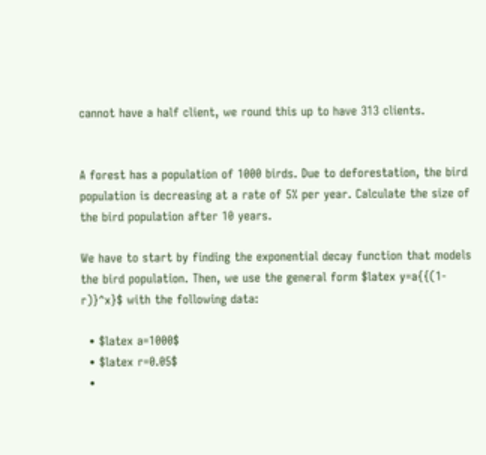cannot have a half client, we round this up to have 313 clients.


A forest has a population of 1000 birds. Due to deforestation, the bird population is decreasing at a rate of 5% per year. Calculate the size of the bird population after 10 years.

We have to start by finding the exponential decay function that models the bird population. Then, we use the general form $latex y=a{{(1-r)}^x}$ with the following data:

  • $latex a=1000$
  • $latex r=0.05$
  •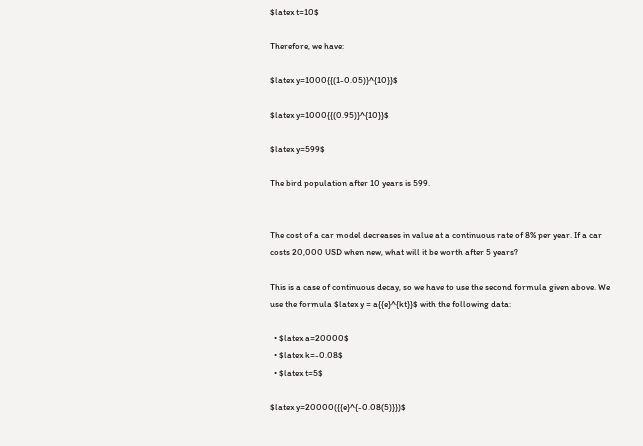$latex t=10$

Therefore, we have:

$latex y=1000{{(1-0.05)}^{10}}$

$latex y=1000{{(0.95)}^{10}}$

$latex y=599$

The bird population after 10 years is 599.


The cost of a car model decreases in value at a continuous rate of 8% per year. If a car costs 20,000 USD when new, what will it be worth after 5 years?

This is a case of continuous decay, so we have to use the second formula given above. We use the formula $latex y = a{{e}^{kt}}$ with the following data:

  • $latex a=20000$
  • $latex k=-0.08$
  • $latex t=5$

$latex y=20000({{e}^{-0.08(5)}})$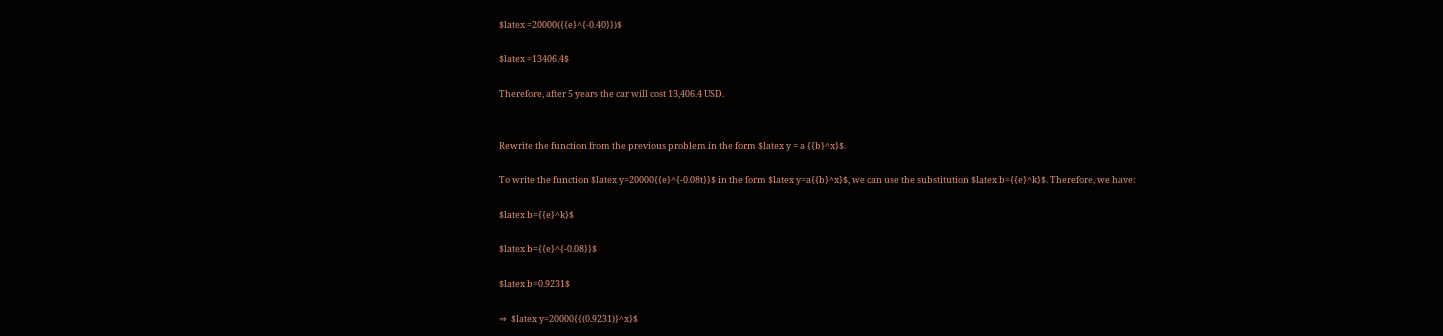$latex =20000({{e}^{-0.40}})$

$latex =13406.4$

Therefore, after 5 years the car will cost 13,406.4 USD.


Rewrite the function from the previous problem in the form $latex y = a {{b}^x}$.

To write the function $latex y=20000{{e}^{-0.08t}}$ in the form $latex y=a{{b}^x}$, we can use the substitution $latex b={{e}^k}$. Therefore, we have:

$latex b={{e}^k}$

$latex b={{e}^{-0.08}}$

$latex b=0.9231$

⇒  $latex y=20000{{(0.9231)}^x}$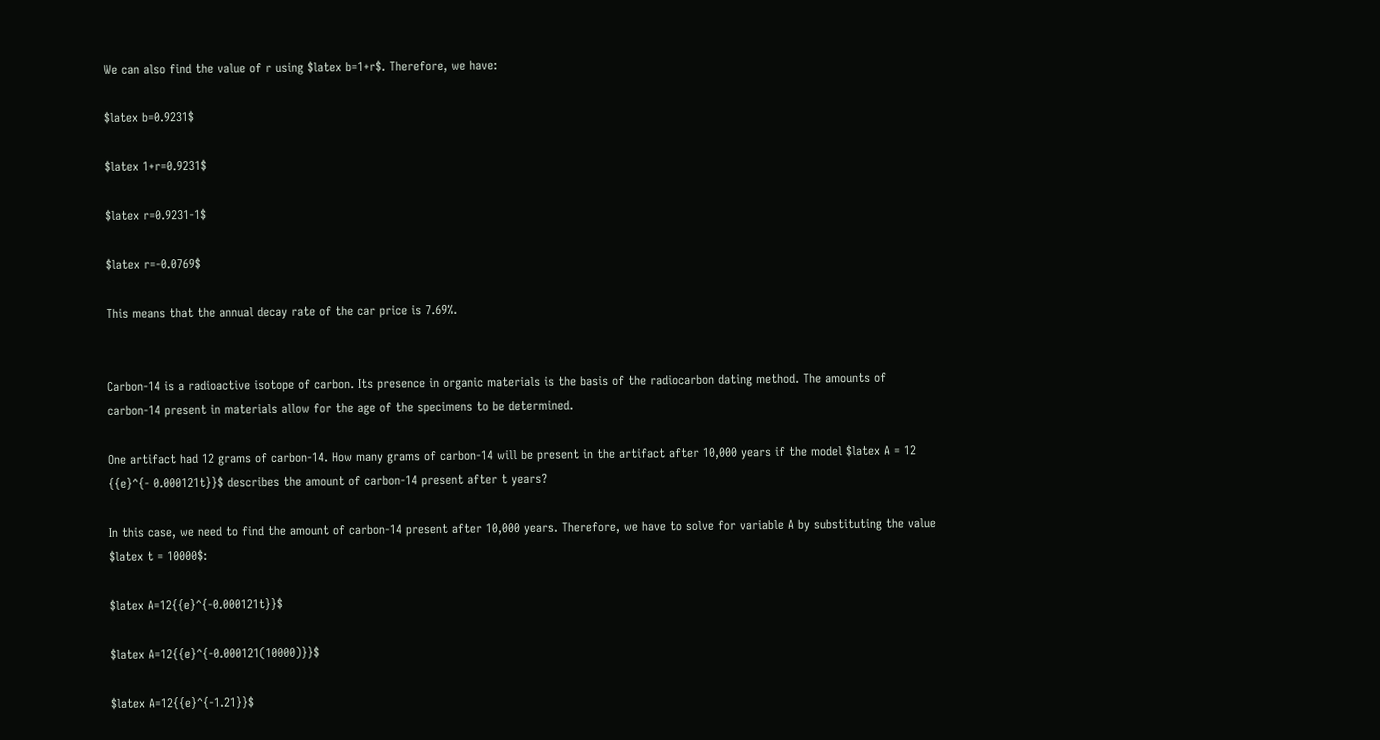We can also find the value of r using $latex b=1+r$. Therefore, we have:

$latex b=0.9231$

$latex 1+r=0.9231$

$latex r=0.9231-1$

$latex r=-0.0769$

This means that the annual decay rate of the car price is 7.69%.


Carbon-14 is a radioactive isotope of carbon. Its presence in organic materials is the basis of the radiocarbon dating method. The amounts of carbon-14 present in materials allow for the age of the specimens to be determined.

One artifact had 12 grams of carbon-14. How many grams of carbon-14 will be present in the artifact after 10,000 years if the model $latex A = 12 {{e}^{- 0.000121t}}$ describes the amount of carbon-14 present after t years?

In this case, we need to find the amount of carbon-14 present after 10,000 years. Therefore, we have to solve for variable A by substituting the value $latex t = 10000$:

$latex A=12{{e}^{-0.000121t}}$

$latex A=12{{e}^{-0.000121(10000)}}$

$latex A=12{{e}^{-1.21}}$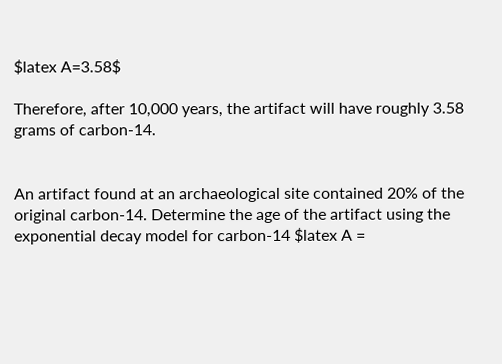$latex A=3.58$

Therefore, after 10,000 years, the artifact will have roughly 3.58 grams of carbon-14.


An artifact found at an archaeological site contained 20% of the original carbon-14. Determine the age of the artifact using the exponential decay model for carbon-14 $latex A =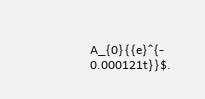A_{0}{{e}^{- 0.000121t}}$.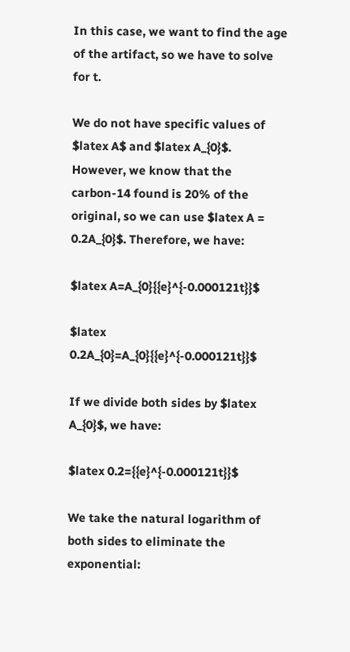In this case, we want to find the age of the artifact, so we have to solve for t.

We do not have specific values of $latex A$ and $latex A_{0}$. However, we know that the carbon-14 found is 20% of the original, so we can use $latex A = 0.2A_{0}$. Therefore, we have:

$latex A=A_{0}{{e}^{-0.000121t}}$

$latex 0.2A_{0}=A_{0}{{e}^{-0.000121t}}$

If we divide both sides by $latex A_{0}$, we have:

$latex 0.2={{e}^{-0.000121t}}$

We take the natural logarithm of both sides to eliminate the exponential: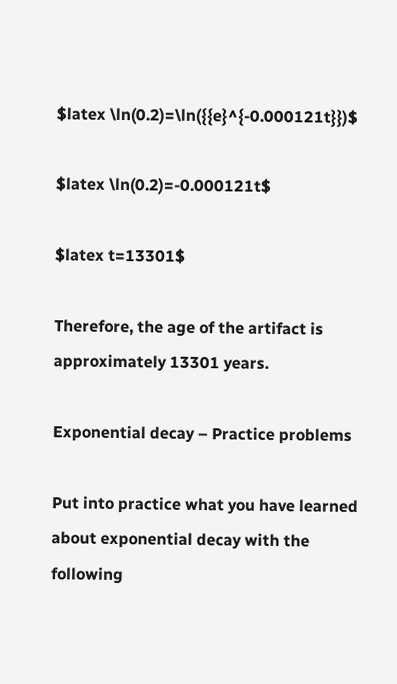$latex \ln(0.2)=\ln({{e}^{-0.000121t}})$

$latex \ln(0.2)=-0.000121t$

$latex t=13301$

Therefore, the age of the artifact is approximately 13301 years.

Exponential decay – Practice problems

Put into practice what you have learned about exponential decay with the following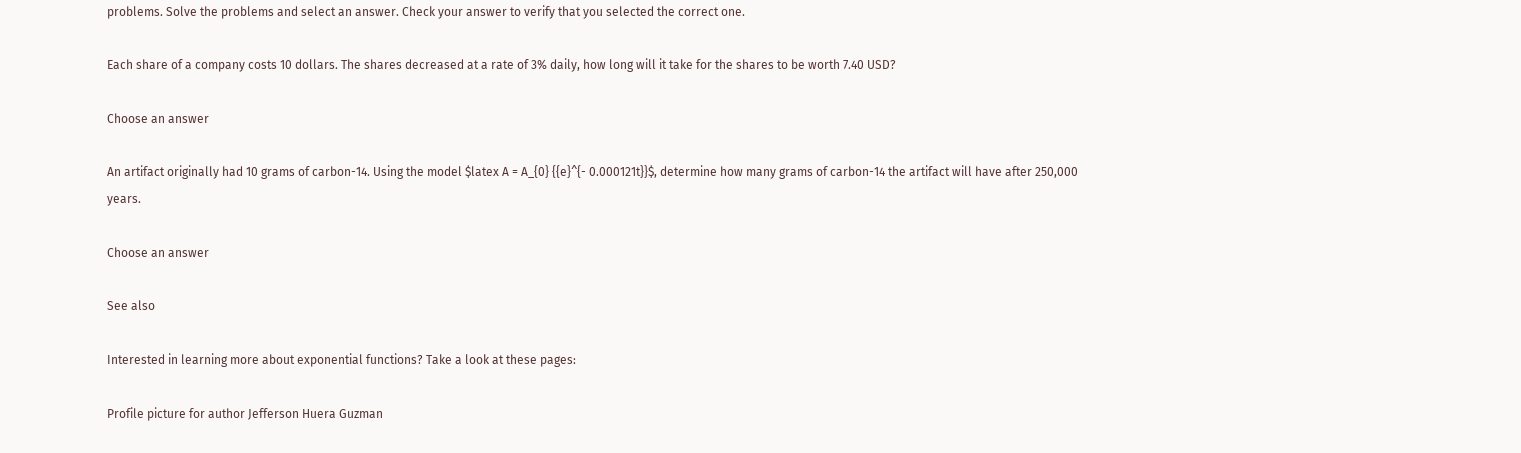problems. Solve the problems and select an answer. Check your answer to verify that you selected the correct one.

Each share of a company costs 10 dollars. The shares decreased at a rate of 3% daily, how long will it take for the shares to be worth 7.40 USD?

Choose an answer

An artifact originally had 10 grams of carbon-14. Using the model $latex A = A_{0} {{e}^{- 0.000121t}}$, determine how many grams of carbon-14 the artifact will have after 250,000 years.

Choose an answer

See also

Interested in learning more about exponential functions? Take a look at these pages:

Profile picture for author Jefferson Huera Guzman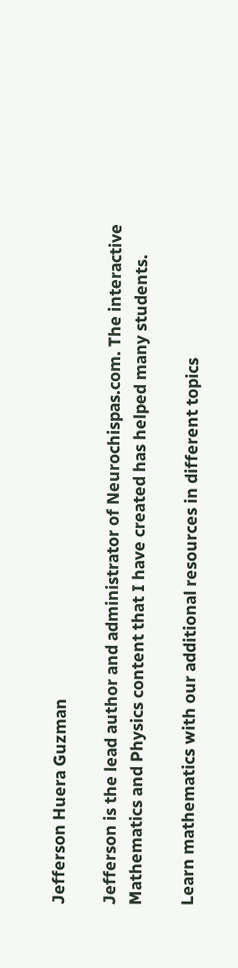Jefferson Huera Guzman

Jefferson is the lead author and administrator of Neurochispas.com. The interactive Mathematics and Physics content that I have created has helped many students.

Learn mathematics with our additional resources in different topics